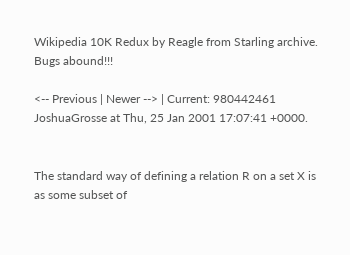Wikipedia 10K Redux by Reagle from Starling archive. Bugs abound!!!

<-- Previous | Newer --> | Current: 980442461 JoshuaGrosse at Thu, 25 Jan 2001 17:07:41 +0000.


The standard way of defining a relation R on a set X is as some subset of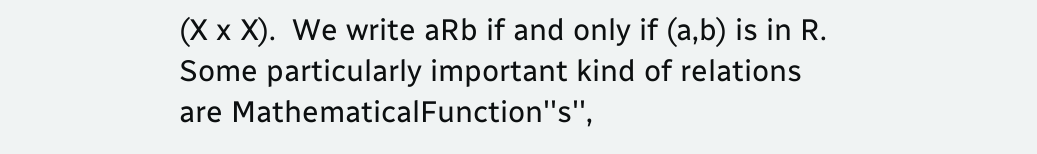(X x X).  We write aRb if and only if (a,b) is in R.  Some particularly important kind of relations are MathematicalFunction''s'',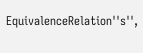EquivalenceRelation''s'',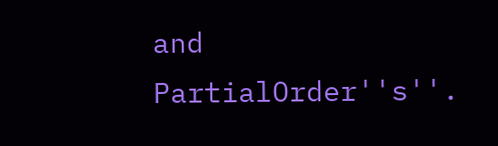and PartialOrder''s''.